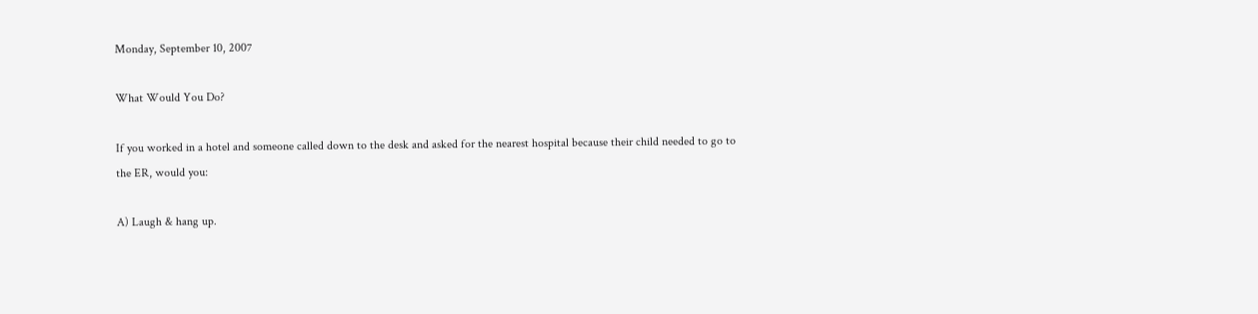Monday, September 10, 2007

What Would You Do?

If you worked in a hotel and someone called down to the desk and asked for the nearest hospital because their child needed to go to the ER, would you:

A) Laugh & hang up.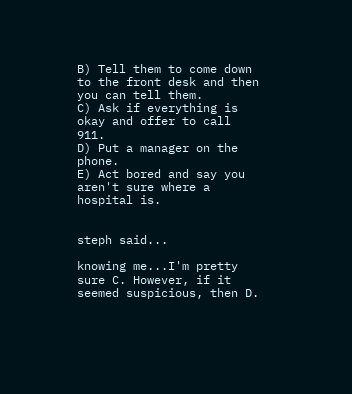B) Tell them to come down to the front desk and then you can tell them.
C) Ask if everything is okay and offer to call 911.
D) Put a manager on the phone.
E) Act bored and say you aren't sure where a hospital is.


steph said...

knowing me...I'm pretty sure C. However, if it seemed suspicious, then D.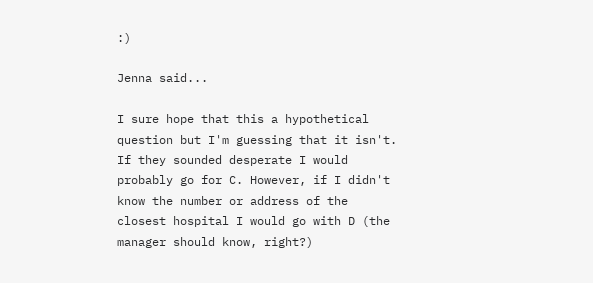:)

Jenna said...

I sure hope that this a hypothetical question but I'm guessing that it isn't. If they sounded desperate I would probably go for C. However, if I didn't know the number or address of the closest hospital I would go with D (the manager should know, right?)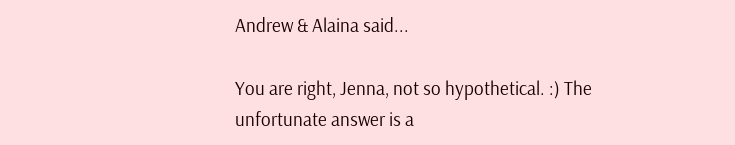Andrew & Alaina said...

You are right, Jenna, not so hypothetical. :) The unfortunate answer is a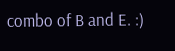combo of B and E. :)